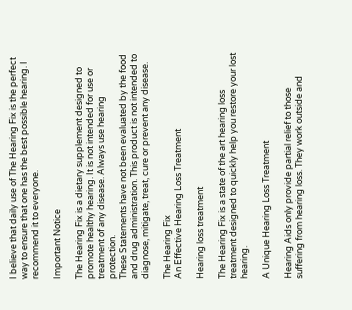I believe that daily use of The Hearing Fix is the perfect way to ensure that one has the best possible hearing. I recommend it to everyone.

Important Notice

The Hearing Fix is a dietary supplement designed to promote healthy hearing. It is not intended for use or treatment of any disease. Always use hearing protection.
These Statements have not been evaluated by the food and drug administration. This product is not intended to diagnose, mitigate, treat, cure or prevent any disease.

The Hearing Fix
An Effective Hearing Loss Treatment

Hearing loss treatment

The Hearing Fix is a state of the art hearing loss treatment designed to quickly help you restore your lost hearing.

A Unique Hearing Loss Treatment

Hearing Aids only provide partial relief to those suffering from hearing loss. They work outside and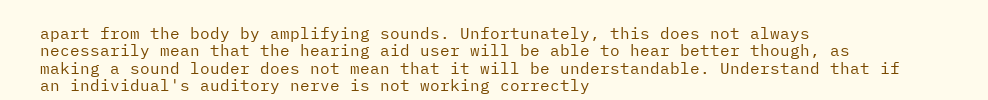apart from the body by amplifying sounds. Unfortunately, this does not always necessarily mean that the hearing aid user will be able to hear better though, as making a sound louder does not mean that it will be understandable. Understand that if an individual's auditory nerve is not working correctly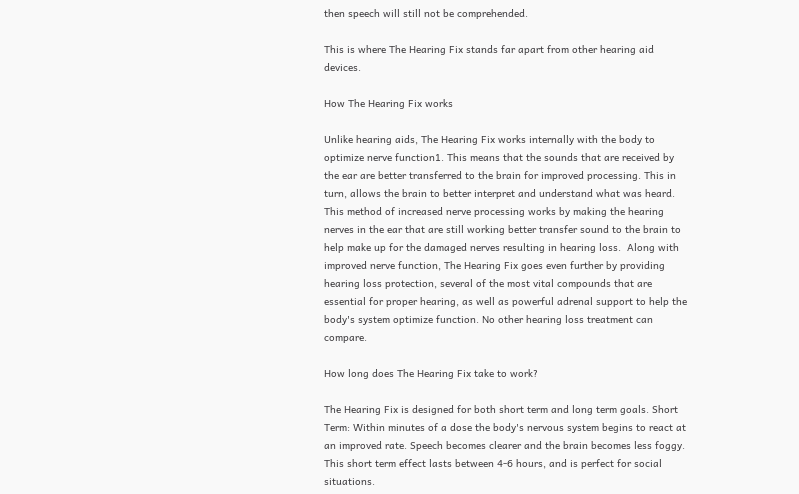then speech will still not be comprehended.

This is where The Hearing Fix stands far apart from other hearing aid devices.

How The Hearing Fix works

Unlike hearing aids, The Hearing Fix works internally with the body to optimize nerve function1. This means that the sounds that are received by the ear are better transferred to the brain for improved processing. This in turn, allows the brain to better interpret and understand what was heard. This method of increased nerve processing works by making the hearing nerves in the ear that are still working better transfer sound to the brain to help make up for the damaged nerves resulting in hearing loss.  Along with improved nerve function, The Hearing Fix goes even further by providing hearing loss protection, several of the most vital compounds that are essential for proper hearing, as well as powerful adrenal support to help the body's system optimize function. No other hearing loss treatment can compare.

How long does The Hearing Fix take to work?

The Hearing Fix is designed for both short term and long term goals. Short Term: Within minutes of a dose the body's nervous system begins to react at an improved rate. Speech becomes clearer and the brain becomes less foggy. This short term effect lasts between 4-6 hours, and is perfect for social situations.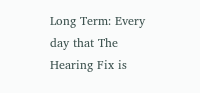Long Term: Every day that The Hearing Fix is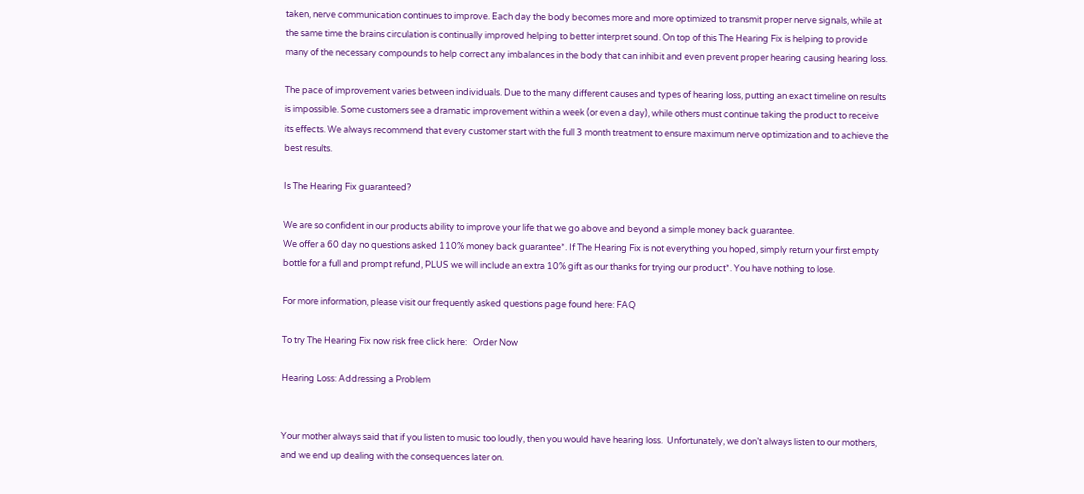taken, nerve communication continues to improve. Each day the body becomes more and more optimized to transmit proper nerve signals, while at the same time the brains circulation is continually improved helping to better interpret sound. On top of this The Hearing Fix is helping to provide many of the necessary compounds to help correct any imbalances in the body that can inhibit and even prevent proper hearing causing hearing loss.

The pace of improvement varies between individuals. Due to the many different causes and types of hearing loss, putting an exact timeline on results is impossible. Some customers see a dramatic improvement within a week (or even a day), while others must continue taking the product to receive its effects. We always recommend that every customer start with the full 3 month treatment to ensure maximum nerve optimization and to achieve the best results.

Is The Hearing Fix guaranteed?

We are so confident in our products ability to improve your life that we go above and beyond a simple money back guarantee.
We offer a 60 day no questions asked 110% money back guarantee*. If The Hearing Fix is not everything you hoped, simply return your first empty bottle for a full and prompt refund, PLUS we will include an extra 10% gift as our thanks for trying our product*. You have nothing to lose.

For more information, please visit our frequently asked questions page found here: FAQ

To try The Hearing Fix now risk free click here:   Order Now

Hearing Loss: Addressing a Problem


Your mother always said that if you listen to music too loudly, then you would have hearing loss.  Unfortunately, we don’t always listen to our mothers, and we end up dealing with the consequences later on.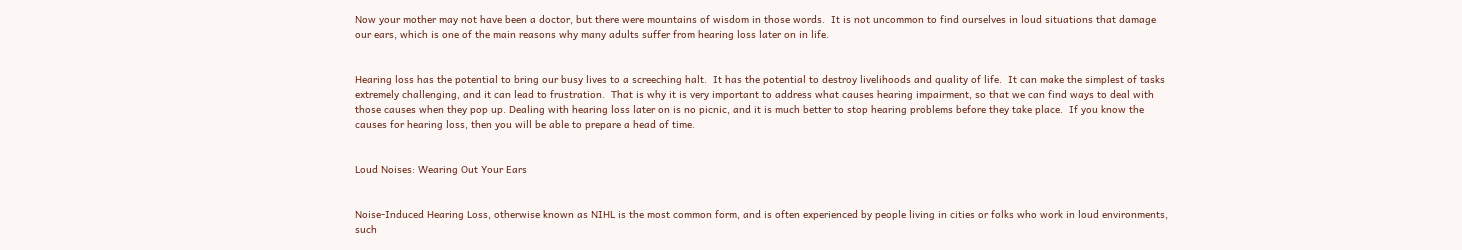Now your mother may not have been a doctor, but there were mountains of wisdom in those words.  It is not uncommon to find ourselves in loud situations that damage our ears, which is one of the main reasons why many adults suffer from hearing loss later on in life.


Hearing loss has the potential to bring our busy lives to a screeching halt.  It has the potential to destroy livelihoods and quality of life.  It can make the simplest of tasks extremely challenging, and it can lead to frustration.  That is why it is very important to address what causes hearing impairment, so that we can find ways to deal with those causes when they pop up. Dealing with hearing loss later on is no picnic, and it is much better to stop hearing problems before they take place.  If you know the causes for hearing loss, then you will be able to prepare a head of time.


Loud Noises: Wearing Out Your Ears


Noise-Induced Hearing Loss, otherwise known as NIHL is the most common form, and is often experienced by people living in cities or folks who work in loud environments, such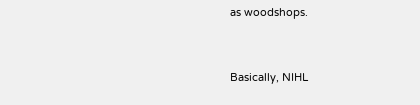as woodshops.


Basically, NIHL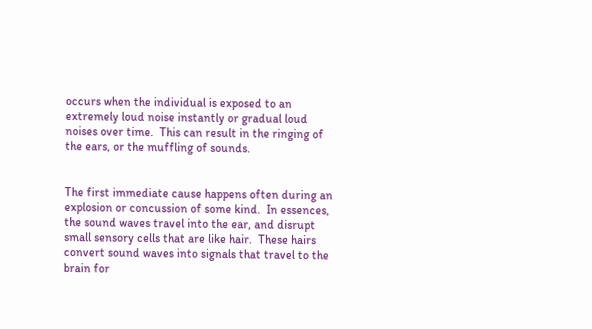occurs when the individual is exposed to an extremely loud noise instantly or gradual loud noises over time.  This can result in the ringing of the ears, or the muffling of sounds.


The first immediate cause happens often during an explosion or concussion of some kind.  In essences, the sound waves travel into the ear, and disrupt small sensory cells that are like hair.  These hairs convert sound waves into signals that travel to the brain for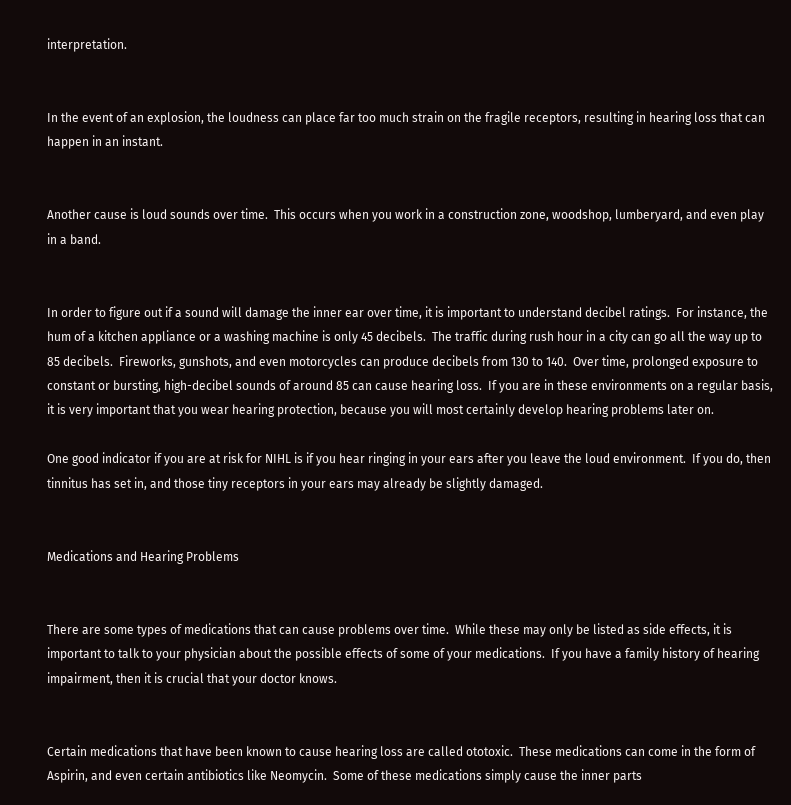interpretation.


In the event of an explosion, the loudness can place far too much strain on the fragile receptors, resulting in hearing loss that can happen in an instant.


Another cause is loud sounds over time.  This occurs when you work in a construction zone, woodshop, lumberyard, and even play in a band.


In order to figure out if a sound will damage the inner ear over time, it is important to understand decibel ratings.  For instance, the hum of a kitchen appliance or a washing machine is only 45 decibels.  The traffic during rush hour in a city can go all the way up to 85 decibels.  Fireworks, gunshots, and even motorcycles can produce decibels from 130 to 140.  Over time, prolonged exposure to constant or bursting, high-decibel sounds of around 85 can cause hearing loss.  If you are in these environments on a regular basis, it is very important that you wear hearing protection, because you will most certainly develop hearing problems later on.

One good indicator if you are at risk for NIHL is if you hear ringing in your ears after you leave the loud environment.  If you do, then tinnitus has set in, and those tiny receptors in your ears may already be slightly damaged.


Medications and Hearing Problems


There are some types of medications that can cause problems over time.  While these may only be listed as side effects, it is important to talk to your physician about the possible effects of some of your medications.  If you have a family history of hearing impairment, then it is crucial that your doctor knows.


Certain medications that have been known to cause hearing loss are called ototoxic.  These medications can come in the form of Aspirin, and even certain antibiotics like Neomycin.  Some of these medications simply cause the inner parts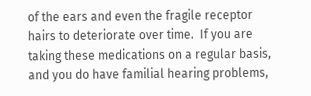of the ears and even the fragile receptor hairs to deteriorate over time.  If you are taking these medications on a regular basis, and you do have familial hearing problems,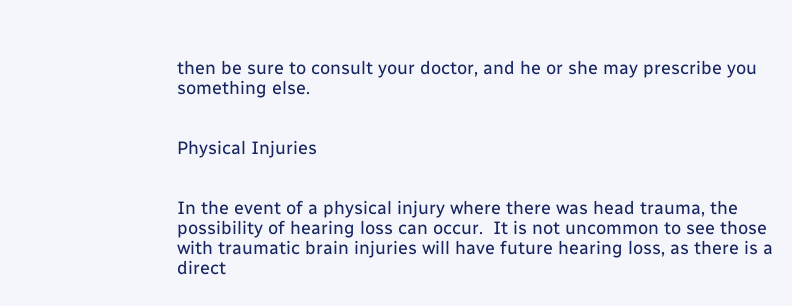then be sure to consult your doctor, and he or she may prescribe you something else.


Physical Injuries


In the event of a physical injury where there was head trauma, the possibility of hearing loss can occur.  It is not uncommon to see those with traumatic brain injuries will have future hearing loss, as there is a direct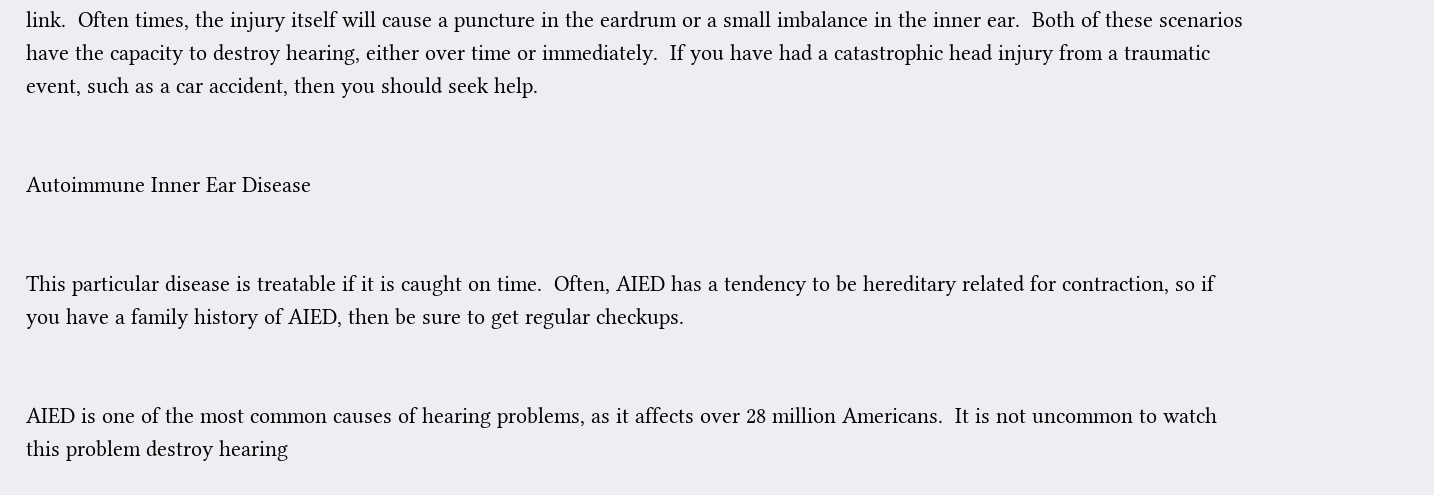link.  Often times, the injury itself will cause a puncture in the eardrum or a small imbalance in the inner ear.  Both of these scenarios have the capacity to destroy hearing, either over time or immediately.  If you have had a catastrophic head injury from a traumatic event, such as a car accident, then you should seek help.


Autoimmune Inner Ear Disease


This particular disease is treatable if it is caught on time.  Often, AIED has a tendency to be hereditary related for contraction, so if you have a family history of AIED, then be sure to get regular checkups.


AIED is one of the most common causes of hearing problems, as it affects over 28 million Americans.  It is not uncommon to watch this problem destroy hearing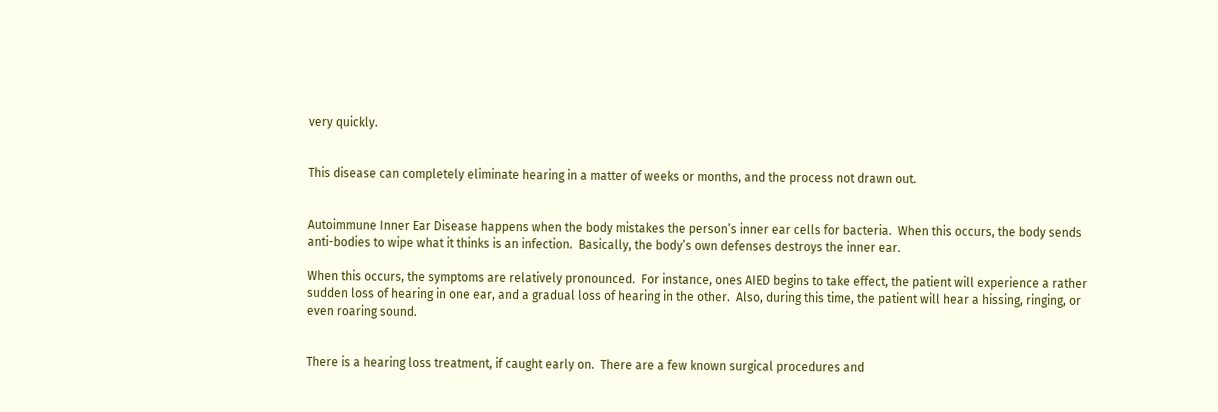very quickly.


This disease can completely eliminate hearing in a matter of weeks or months, and the process not drawn out.


Autoimmune Inner Ear Disease happens when the body mistakes the person’s inner ear cells for bacteria.  When this occurs, the body sends anti-bodies to wipe what it thinks is an infection.  Basically, the body’s own defenses destroys the inner ear.

When this occurs, the symptoms are relatively pronounced.  For instance, ones AIED begins to take effect, the patient will experience a rather sudden loss of hearing in one ear, and a gradual loss of hearing in the other.  Also, during this time, the patient will hear a hissing, ringing, or even roaring sound.


There is a hearing loss treatment, if caught early on.  There are a few known surgical procedures and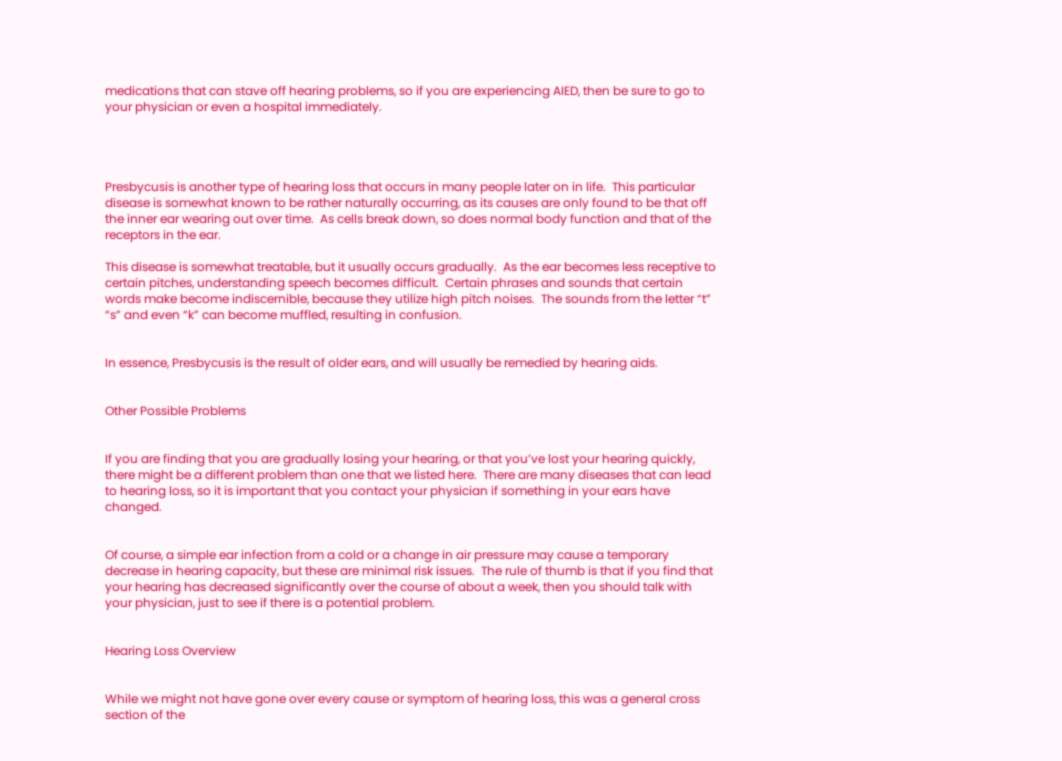medications that can stave off hearing problems, so if you are experiencing AIED, then be sure to go to your physician or even a hospital immediately.




Presbycusis is another type of hearing loss that occurs in many people later on in life.  This particular disease is somewhat known to be rather naturally occurring, as its causes are only found to be that off the inner ear wearing out over time.  As cells break down, so does normal body function and that of the receptors in the ear.

This disease is somewhat treatable, but it usually occurs gradually.  As the ear becomes less receptive to certain pitches, understanding speech becomes difficult.  Certain phrases and sounds that certain words make become indiscernible, because they utilize high pitch noises.  The sounds from the letter “t” “s” and even “k” can become muffled, resulting in confusion.


In essence, Presbycusis is the result of older ears, and will usually be remedied by hearing aids.


Other Possible Problems


If you are finding that you are gradually losing your hearing, or that you’ve lost your hearing quickly, there might be a different problem than one that we listed here.  There are many diseases that can lead to hearing loss, so it is important that you contact your physician if something in your ears have changed.


Of course, a simple ear infection from a cold or a change in air pressure may cause a temporary decrease in hearing capacity, but these are minimal risk issues.  The rule of thumb is that if you find that your hearing has decreased significantly over the course of about a week, then you should talk with your physician, just to see if there is a potential problem.


Hearing Loss Overview


While we might not have gone over every cause or symptom of hearing loss, this was a general cross section of the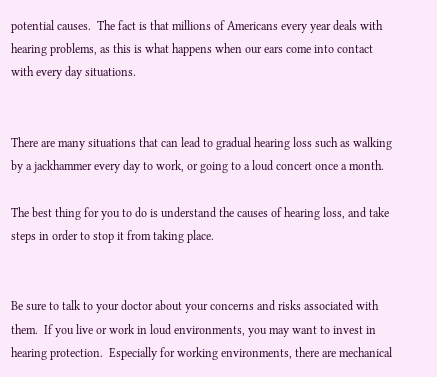potential causes.  The fact is that millions of Americans every year deals with hearing problems, as this is what happens when our ears come into contact with every day situations.


There are many situations that can lead to gradual hearing loss such as walking by a jackhammer every day to work, or going to a loud concert once a month.

The best thing for you to do is understand the causes of hearing loss, and take steps in order to stop it from taking place.


Be sure to talk to your doctor about your concerns and risks associated with them.  If you live or work in loud environments, you may want to invest in hearing protection.  Especially for working environments, there are mechanical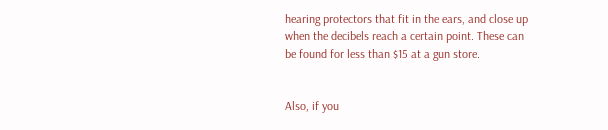hearing protectors that fit in the ears, and close up when the decibels reach a certain point. These can be found for less than $15 at a gun store.


Also, if you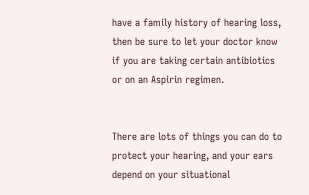have a family history of hearing loss, then be sure to let your doctor know if you are taking certain antibiotics or on an Aspirin regimen.


There are lots of things you can do to protect your hearing, and your ears depend on your situational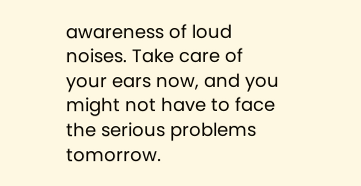awareness of loud noises. Take care of your ears now, and you might not have to face the serious problems tomorrow.